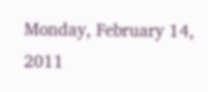Monday, February 14, 2011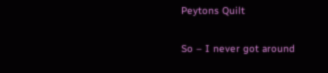Peytons Quilt

So – I never got around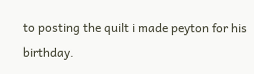to posting the quilt i made peyton for his birthday.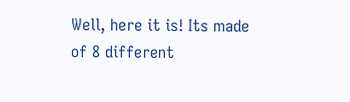Well, here it is! Its made of 8 different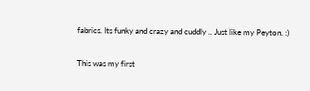fabrics. Its funky and crazy and cuddly .. Just like my Peyton. :)

This was my first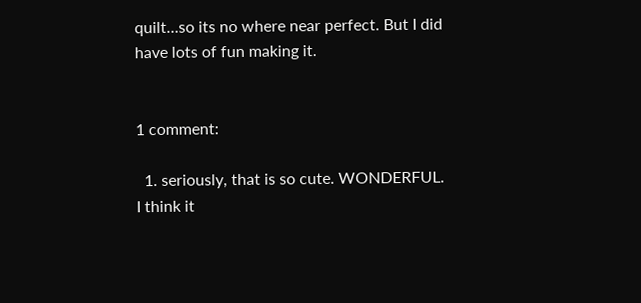quilt…so its no where near perfect. But I did have lots of fun making it.


1 comment:

  1. seriously, that is so cute. WONDERFUL. I think it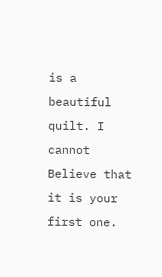is a beautiful quilt. I cannot Believe that it is your first one.